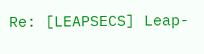Re: [LEAPSECS] Leap-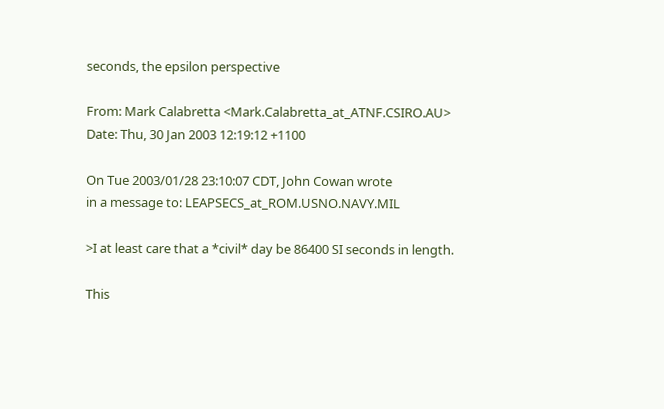seconds, the epsilon perspective

From: Mark Calabretta <Mark.Calabretta_at_ATNF.CSIRO.AU>
Date: Thu, 30 Jan 2003 12:19:12 +1100

On Tue 2003/01/28 23:10:07 CDT, John Cowan wrote
in a message to: LEAPSECS_at_ROM.USNO.NAVY.MIL

>I at least care that a *civil* day be 86400 SI seconds in length.

This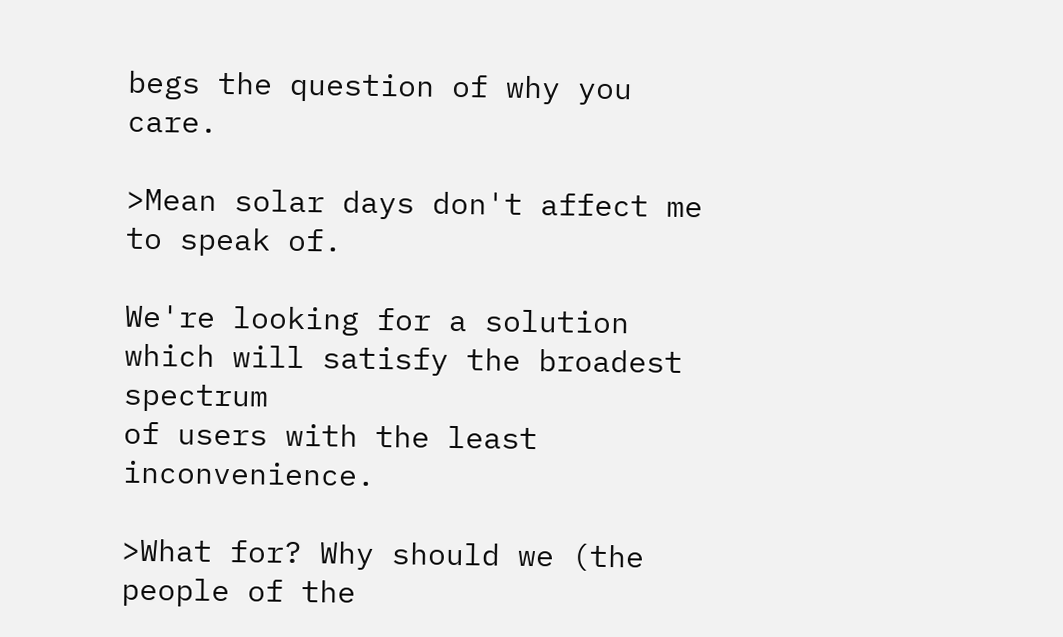begs the question of why you care.

>Mean solar days don't affect me to speak of.

We're looking for a solution which will satisfy the broadest spectrum
of users with the least inconvenience.

>What for? Why should we (the people of the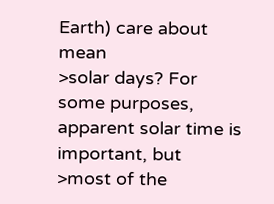Earth) care about mean
>solar days? For some purposes, apparent solar time is important, but
>most of the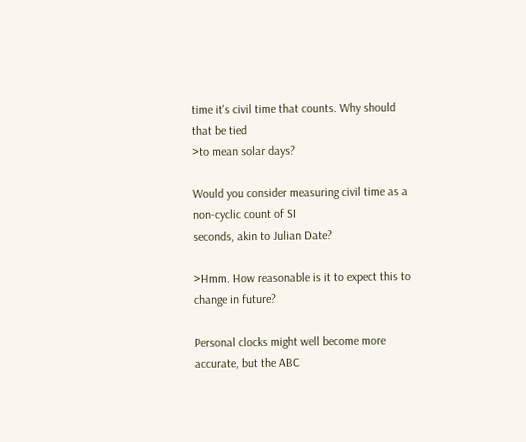time it's civil time that counts. Why should that be tied
>to mean solar days?

Would you consider measuring civil time as a non-cyclic count of SI
seconds, akin to Julian Date?

>Hmm. How reasonable is it to expect this to change in future?

Personal clocks might well become more accurate, but the ABC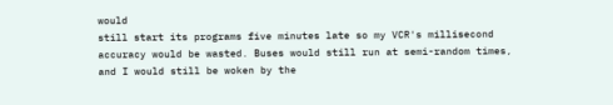would
still start its programs five minutes late so my VCR's millisecond
accuracy would be wasted. Buses would still run at semi-random times,
and I would still be woken by the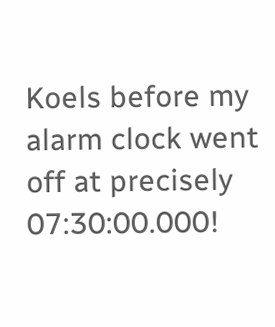Koels before my alarm clock went
off at precisely 07:30:00.000!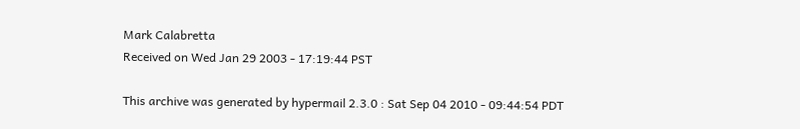Mark Calabretta
Received on Wed Jan 29 2003 - 17:19:44 PST

This archive was generated by hypermail 2.3.0 : Sat Sep 04 2010 - 09:44:54 PDT